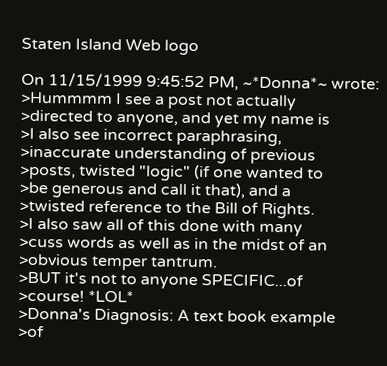Staten Island Web logo

On 11/15/1999 9:45:52 PM, ~*Donna*~ wrote:
>Hummmm I see a post not actually
>directed to anyone, and yet my name is
>I also see incorrect paraphrasing,
>inaccurate understanding of previous
>posts, twisted "logic" (if one wanted to
>be generous and call it that), and a
>twisted reference to the Bill of Rights.
>I also saw all of this done with many
>cuss words as well as in the midst of an
>obvious temper tantrum.
>BUT it's not to anyone SPECIFIC...of
>course! *LOL*
>Donna's Diagnosis: A text book example
>of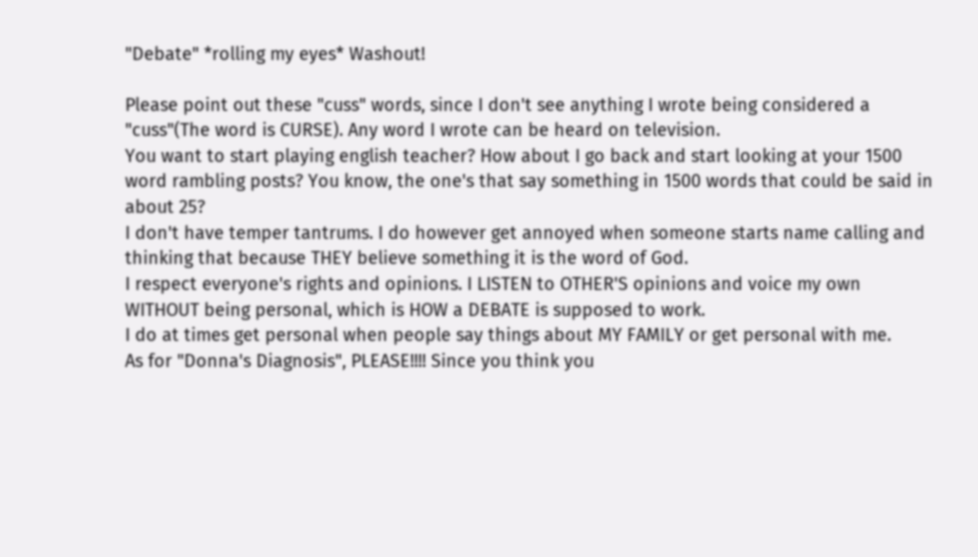"Debate" *rolling my eyes* Washout!

Please point out these "cuss" words, since I don't see anything I wrote being considered a "cuss"(The word is CURSE). Any word I wrote can be heard on television.
You want to start playing english teacher? How about I go back and start looking at your 1500 word rambling posts? You know, the one's that say something in 1500 words that could be said in about 25?
I don't have temper tantrums. I do however get annoyed when someone starts name calling and thinking that because THEY believe something it is the word of God.
I respect everyone's rights and opinions. I LISTEN to OTHER'S opinions and voice my own WITHOUT being personal, which is HOW a DEBATE is supposed to work.
I do at times get personal when people say things about MY FAMILY or get personal with me.
As for "Donna's Diagnosis", PLEASE!!!! Since you think you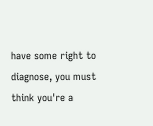have some right to diagnose, you must think you're a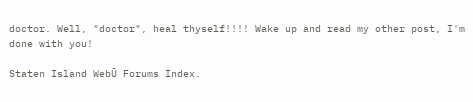doctor. Well, "doctor", heal thyself!!!! Wake up and read my other post, I'm done with you!

Staten Island WebŪ Forums Index.